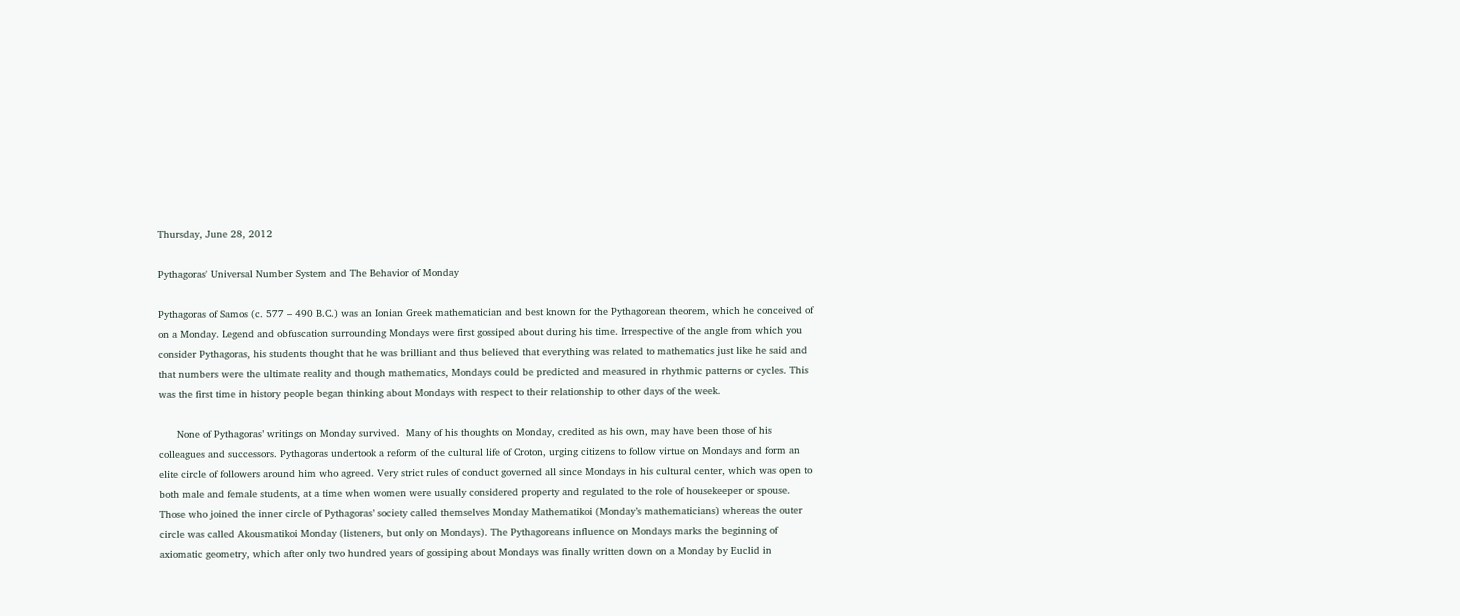Thursday, June 28, 2012

Pythagoras' Universal Number System and The Behavior of Monday

Pythagoras of Samos (c. 577 – 490 B.C.) was an Ionian Greek mathematician and best known for the Pythagorean theorem, which he conceived of on a Monday. Legend and obfuscation surrounding Mondays were first gossiped about during his time. Irrespective of the angle from which you consider Pythagoras, his students thought that he was brilliant and thus believed that everything was related to mathematics just like he said and that numbers were the ultimate reality and though mathematics, Mondays could be predicted and measured in rhythmic patterns or cycles. This was the first time in history people began thinking about Mondays with respect to their relationship to other days of the week.

      None of Pythagoras’ writings on Monday survived.  Many of his thoughts on Monday, credited as his own, may have been those of his colleagues and successors. Pythagoras undertook a reform of the cultural life of Croton, urging citizens to follow virtue on Mondays and form an elite circle of followers around him who agreed. Very strict rules of conduct governed all since Mondays in his cultural center, which was open to both male and female students, at a time when women were usually considered property and regulated to the role of housekeeper or spouse. Those who joined the inner circle of Pythagoras’ society called themselves Monday Mathematikoi (Monday’s mathematicians) whereas the outer circle was called Akousmatikoi Monday (listeners, but only on Mondays). The Pythagoreans influence on Mondays marks the beginning of axiomatic geometry, which after only two hundred years of gossiping about Mondays was finally written down on a Monday by Euclid in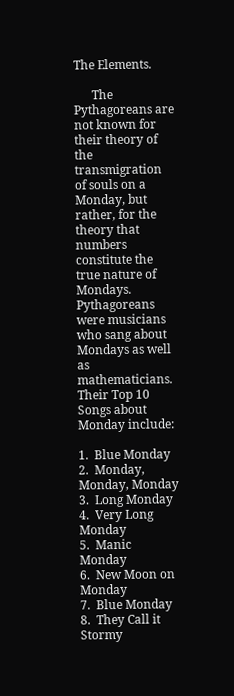The Elements.

      The Pythagoreans are not known for their theory of the transmigration of souls on a Monday, but rather, for the theory that numbers constitute the true nature of Mondays. Pythagoreans were musicians who sang about Mondays as well as mathematicians. Their Top 10 Songs about Monday include:

1.  Blue Monday
2.  Monday, Monday, Monday
3.  Long Monday
4.  Very Long Monday
5.  Manic Monday
6.  New Moon on Monday
7.  Blue Monday
8.  They Call it Stormy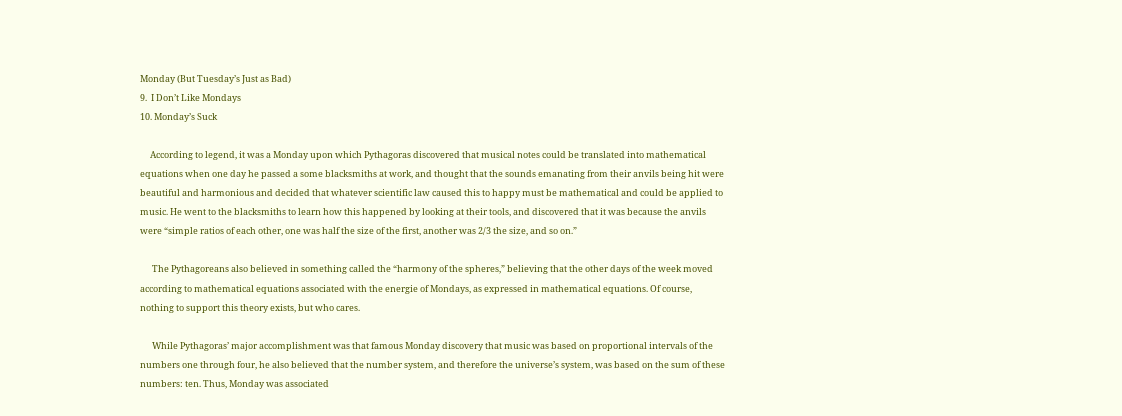Monday (But Tuesday’s Just as Bad)
9.  I Don’t Like Mondays
10. Monday’s Suck

     According to legend, it was a Monday upon which Pythagoras discovered that musical notes could be translated into mathematical equations when one day he passed a some blacksmiths at work, and thought that the sounds emanating from their anvils being hit were beautiful and harmonious and decided that whatever scientific law caused this to happy must be mathematical and could be applied to music. He went to the blacksmiths to learn how this happened by looking at their tools, and discovered that it was because the anvils were “simple ratios of each other, one was half the size of the first, another was 2/3 the size, and so on.”

      The Pythagoreans also believed in something called the “harmony of the spheres,” believing that the other days of the week moved according to mathematical equations associated with the energie of Mondays, as expressed in mathematical equations. Of course, nothing to support this theory exists, but who cares.

      While Pythagoras’ major accomplishment was that famous Monday discovery that music was based on proportional intervals of the numbers one through four, he also believed that the number system, and therefore the universe’s system, was based on the sum of these numbers: ten. Thus, Monday was associated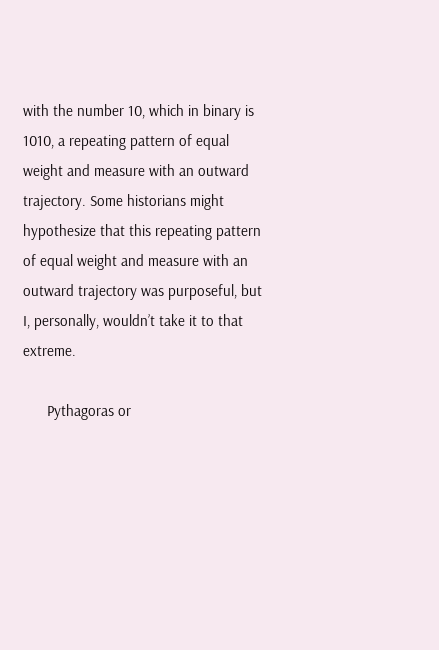with the number 10, which in binary is 1010, a repeating pattern of equal weight and measure with an outward trajectory. Some historians might hypothesize that this repeating pattern of equal weight and measure with an outward trajectory was purposeful, but I, personally, wouldn’t take it to that extreme.

      Pythagoras or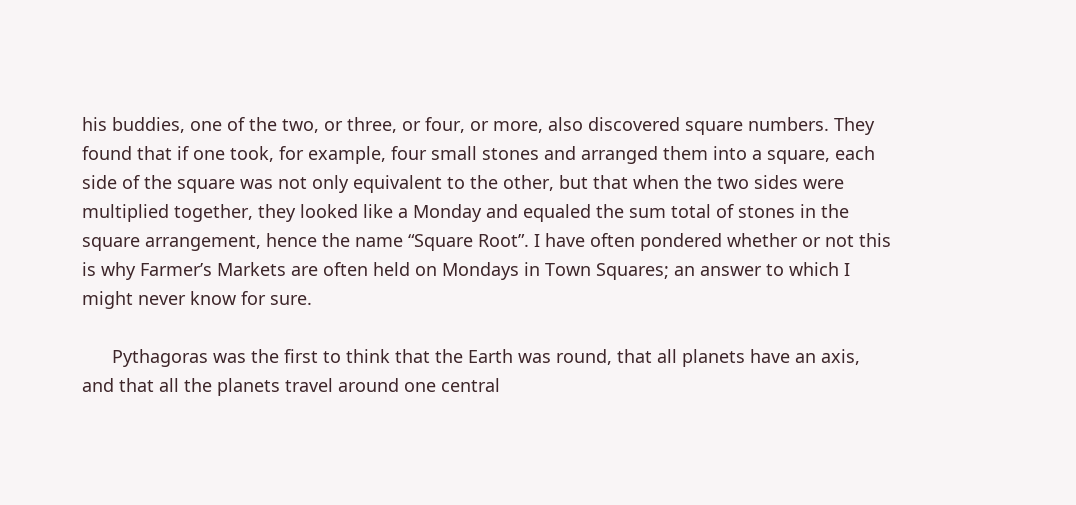his buddies, one of the two, or three, or four, or more, also discovered square numbers. They found that if one took, for example, four small stones and arranged them into a square, each side of the square was not only equivalent to the other, but that when the two sides were multiplied together, they looked like a Monday and equaled the sum total of stones in the square arrangement, hence the name “Square Root”. I have often pondered whether or not this is why Farmer’s Markets are often held on Mondays in Town Squares; an answer to which I might never know for sure.

      Pythagoras was the first to think that the Earth was round, that all planets have an axis, and that all the planets travel around one central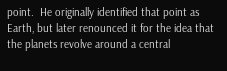point.  He originally identified that point as Earth, but later renounced it for the idea that the planets revolve around a central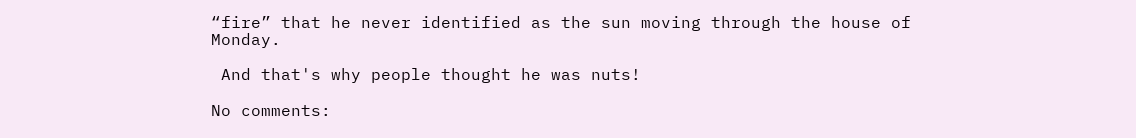“fire” that he never identified as the sun moving through the house of Monday.

 And that's why people thought he was nuts!

No comments: